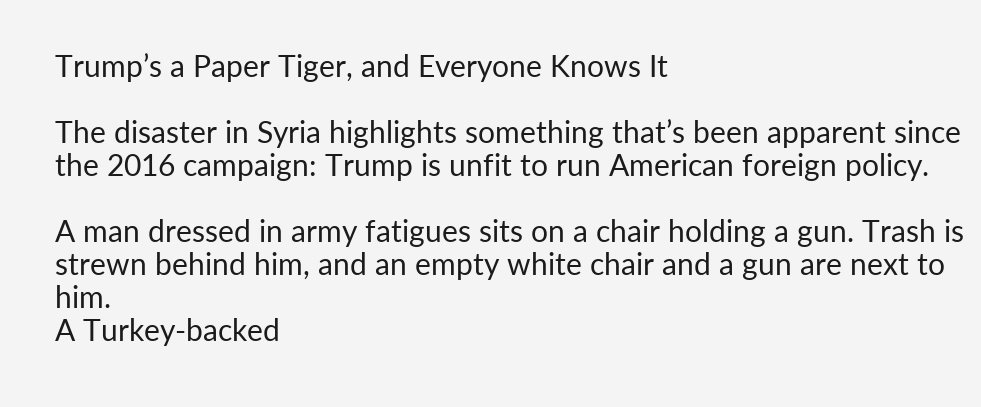Trump’s a Paper Tiger, and Everyone Knows It

The disaster in Syria highlights something that’s been apparent since the 2016 campaign: Trump is unfit to run American foreign policy.

A man dressed in army fatigues sits on a chair holding a gun. Trash is strewn behind him, and an empty white chair and a gun are next to him.
A Turkey-backed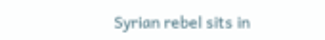Syrian rebel sits in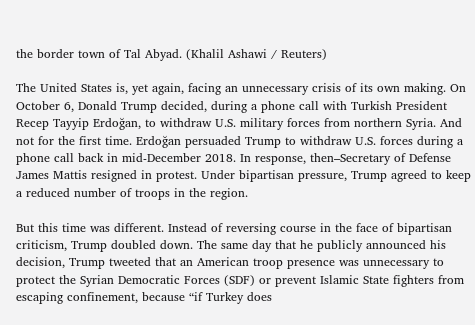the border town of Tal Abyad. (Khalil Ashawi / Reuters)

The United States is, yet again, facing an unnecessary crisis of its own making. On October 6, Donald Trump decided, during a phone call with Turkish President Recep Tayyip Erdoğan, to withdraw U.S. military forces from northern Syria. And not for the first time. Erdoğan persuaded Trump to withdraw U.S. forces during a phone call back in mid-December 2018. In response, then–Secretary of Defense James Mattis resigned in protest. Under bipartisan pressure, Trump agreed to keep a reduced number of troops in the region.

But this time was different. Instead of reversing course in the face of bipartisan criticism, Trump doubled down. The same day that he publicly announced his decision, Trump tweeted that an American troop presence was unnecessary to protect the Syrian Democratic Forces (SDF) or prevent Islamic State fighters from escaping confinement, because “if Turkey does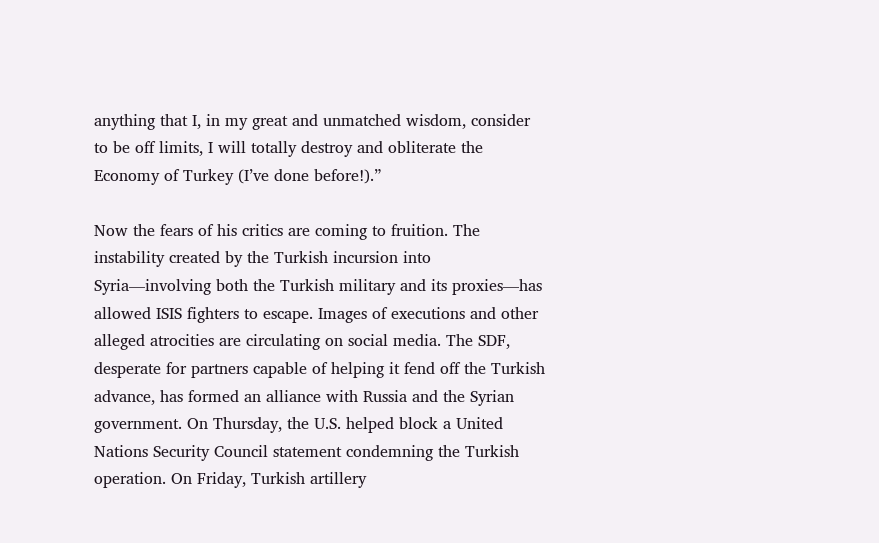anything that I, in my great and unmatched wisdom, consider to be off limits, I will totally destroy and obliterate the Economy of Turkey (I’ve done before!).”

Now the fears of his critics are coming to fruition. The instability created by the Turkish incursion into Syria—involving both the Turkish military and its proxies—has allowed ISIS fighters to escape. Images of executions and other alleged atrocities are circulating on social media. The SDF, desperate for partners capable of helping it fend off the Turkish advance, has formed an alliance with Russia and the Syrian government. On Thursday, the U.S. helped block a United Nations Security Council statement condemning the Turkish operation. On Friday, Turkish artillery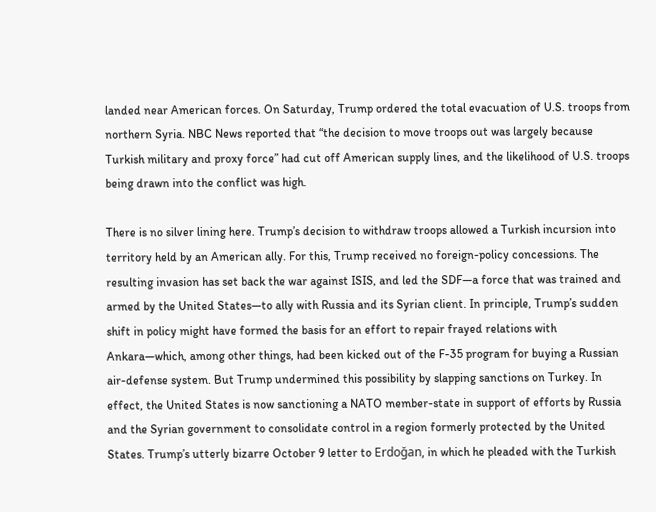landed near American forces. On Saturday, Trump ordered the total evacuation of U.S. troops from northern Syria. NBC News reported that “the decision to move troops out was largely because Turkish military and proxy force” had cut off American supply lines, and the likelihood of U.S. troops being drawn into the conflict was high.

There is no silver lining here. Trump’s decision to withdraw troops allowed a Turkish incursion into territory held by an American ally. For this, Trump received no foreign-policy concessions. The resulting invasion has set back the war against ISIS, and led the SDF—a force that was trained and armed by the United States—to ally with Russia and its Syrian client. In principle, Trump’s sudden shift in policy might have formed the basis for an effort to repair frayed relations with Ankara—which, among other things, had been kicked out of the F-35 program for buying a Russian air-defense system. But Trump undermined this possibility by slapping sanctions on Turkey. In effect, the United States is now sanctioning a NATO member-state in support of efforts by Russia and the Syrian government to consolidate control in a region formerly protected by the United States. Trump’s utterly bizarre October 9 letter to Erdoğan, in which he pleaded with the Turkish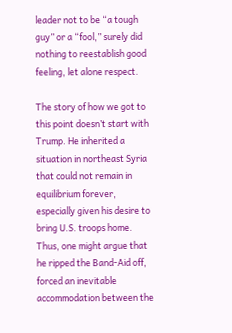leader not to be “a tough guy” or a “fool,” surely did nothing to reestablish good feeling, let alone respect.

The story of how we got to this point doesn’t start with Trump. He inherited a situation in northeast Syria that could not remain in equilibrium forever, especially given his desire to bring U.S. troops home. Thus, one might argue that he ripped the Band-Aid off, forced an inevitable accommodation between the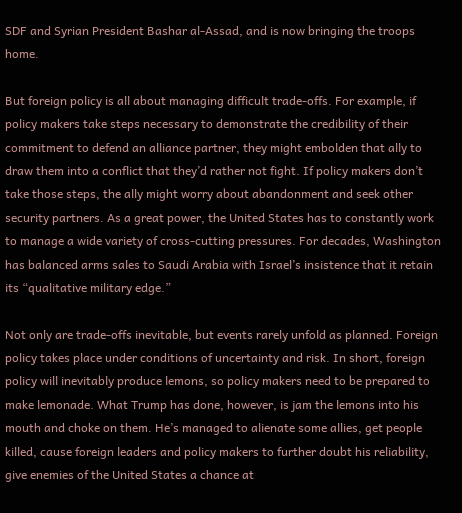SDF and Syrian President Bashar al-Assad, and is now bringing the troops home.

But foreign policy is all about managing difficult trade-offs. For example, if policy makers take steps necessary to demonstrate the credibility of their commitment to defend an alliance partner, they might embolden that ally to draw them into a conflict that they’d rather not fight. If policy makers don’t take those steps, the ally might worry about abandonment and seek other security partners. As a great power, the United States has to constantly work to manage a wide variety of cross-cutting pressures. For decades, Washington has balanced arms sales to Saudi Arabia with Israel’s insistence that it retain its “qualitative military edge.”

Not only are trade-offs inevitable, but events rarely unfold as planned. Foreign policy takes place under conditions of uncertainty and risk. In short, foreign policy will inevitably produce lemons, so policy makers need to be prepared to make lemonade. What Trump has done, however, is jam the lemons into his mouth and choke on them. He’s managed to alienate some allies, get people killed, cause foreign leaders and policy makers to further doubt his reliability, give enemies of the United States a chance at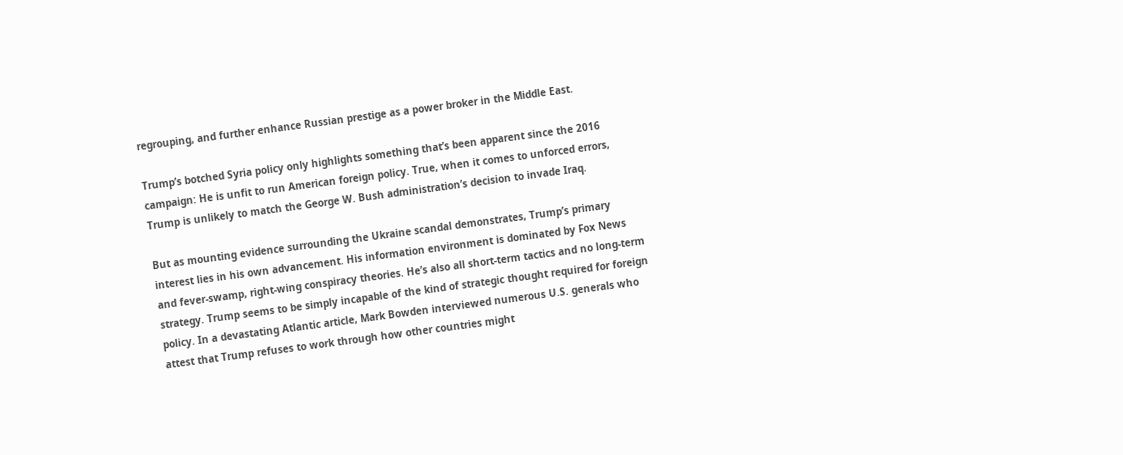regrouping, and further enhance Russian prestige as a power broker in the Middle East.

Trump’s botched Syria policy only highlights something that’s been apparent since the 2016 campaign: He is unfit to run American foreign policy. True, when it comes to unforced errors, Trump is unlikely to match the George W. Bush administration’s decision to invade Iraq.

But as mounting evidence surrounding the Ukraine scandal demonstrates, Trump’s primary interest lies in his own advancement. His information environment is dominated by Fox News and fever-swamp, right-wing conspiracy theories. He’s also all short-term tactics and no long-term strategy. Trump seems to be simply incapable of the kind of strategic thought required for foreign policy. In a devastating Atlantic article, Mark Bowden interviewed numerous U.S. generals who attest that Trump refuses to work through how other countries might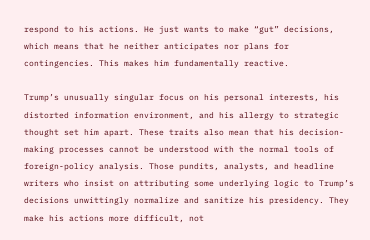respond to his actions. He just wants to make “gut” decisions, which means that he neither anticipates nor plans for contingencies. This makes him fundamentally reactive.

Trump’s unusually singular focus on his personal interests, his distorted information environment, and his allergy to strategic thought set him apart. These traits also mean that his decision-making processes cannot be understood with the normal tools of foreign-policy analysis. Those pundits, analysts, and headline writers who insist on attributing some underlying logic to Trump’s decisions unwittingly normalize and sanitize his presidency. They make his actions more difficult, not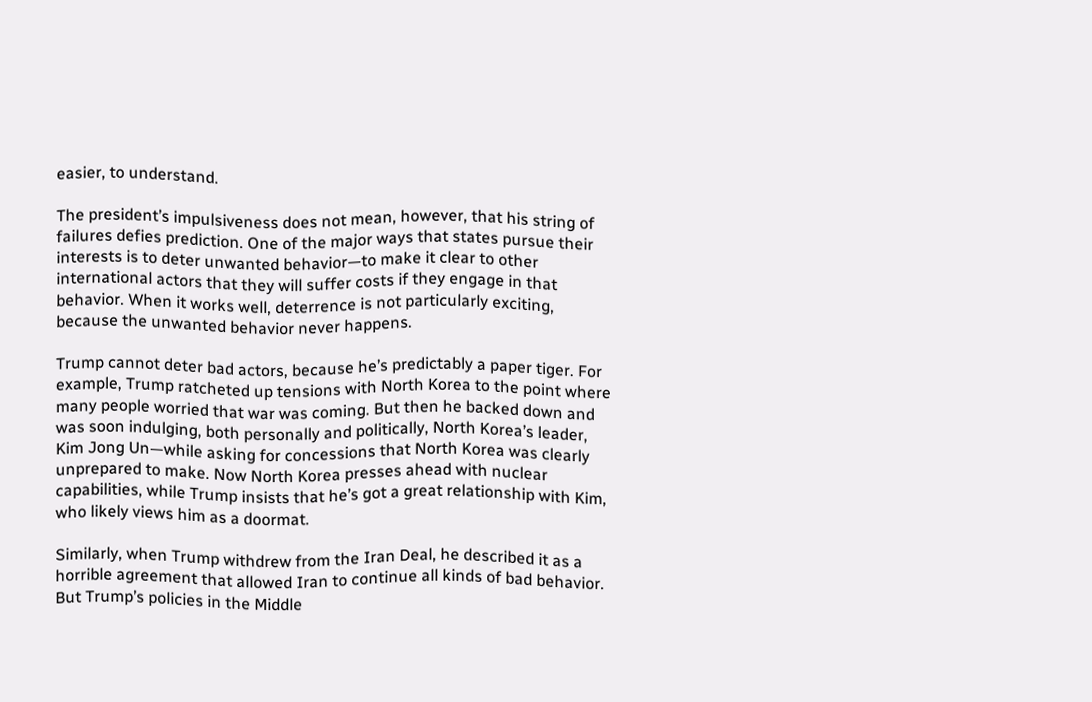easier, to understand.

The president’s impulsiveness does not mean, however, that his string of failures defies prediction. One of the major ways that states pursue their interests is to deter unwanted behavior—to make it clear to other international actors that they will suffer costs if they engage in that behavior. When it works well, deterrence is not particularly exciting, because the unwanted behavior never happens.

Trump cannot deter bad actors, because he’s predictably a paper tiger. For example, Trump ratcheted up tensions with North Korea to the point where many people worried that war was coming. But then he backed down and was soon indulging, both personally and politically, North Korea’s leader, Kim Jong Un—while asking for concessions that North Korea was clearly unprepared to make. Now North Korea presses ahead with nuclear capabilities, while Trump insists that he’s got a great relationship with Kim, who likely views him as a doormat.

Similarly, when Trump withdrew from the Iran Deal, he described it as a horrible agreement that allowed Iran to continue all kinds of bad behavior. But Trump’s policies in the Middle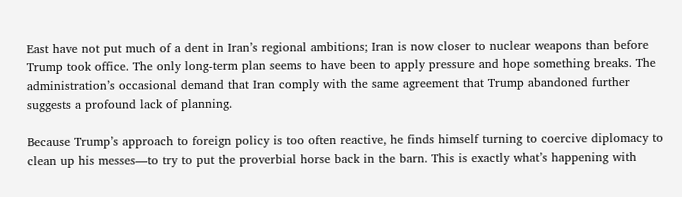East have not put much of a dent in Iran’s regional ambitions; Iran is now closer to nuclear weapons than before Trump took office. The only long-term plan seems to have been to apply pressure and hope something breaks. The administration’s occasional demand that Iran comply with the same agreement that Trump abandoned further suggests a profound lack of planning.

Because Trump’s approach to foreign policy is too often reactive, he finds himself turning to coercive diplomacy to clean up his messes—to try to put the proverbial horse back in the barn. This is exactly what’s happening with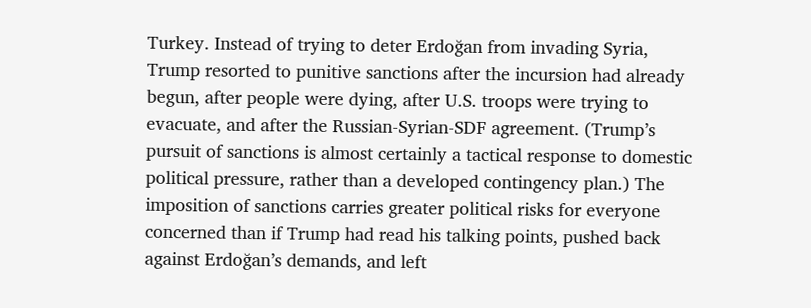Turkey. Instead of trying to deter Erdoğan from invading Syria, Trump resorted to punitive sanctions after the incursion had already begun, after people were dying, after U.S. troops were trying to evacuate, and after the Russian-Syrian-SDF agreement. (Trump’s pursuit of sanctions is almost certainly a tactical response to domestic political pressure, rather than a developed contingency plan.) The imposition of sanctions carries greater political risks for everyone concerned than if Trump had read his talking points, pushed back against Erdoğan’s demands, and left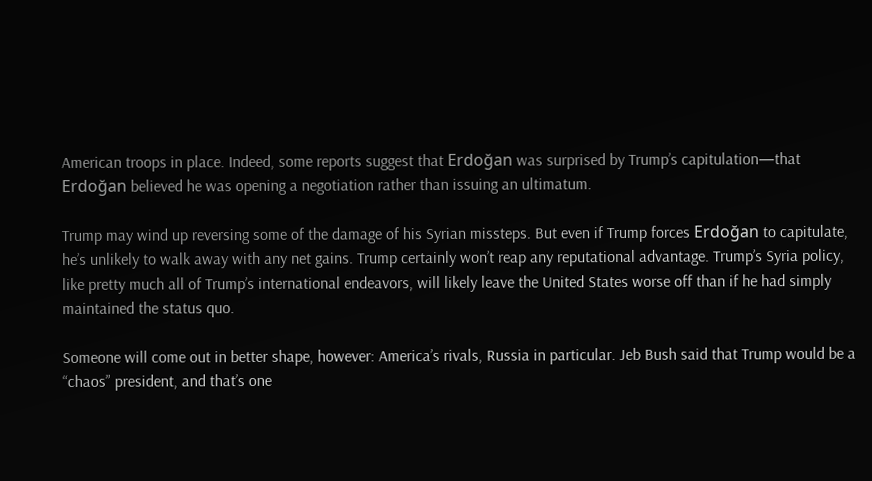American troops in place. Indeed, some reports suggest that Erdoğan was surprised by Trump’s capitulation—that Erdoğan believed he was opening a negotiation rather than issuing an ultimatum.

Trump may wind up reversing some of the damage of his Syrian missteps. But even if Trump forces Erdoğan to capitulate, he’s unlikely to walk away with any net gains. Trump certainly won’t reap any reputational advantage. Trump’s Syria policy, like pretty much all of Trump’s international endeavors, will likely leave the United States worse off than if he had simply maintained the status quo.

Someone will come out in better shape, however: America’s rivals, Russia in particular. Jeb Bush said that Trump would be a “chaos” president, and that’s one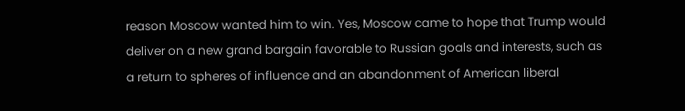reason Moscow wanted him to win. Yes, Moscow came to hope that Trump would deliver on a new grand bargain favorable to Russian goals and interests, such as a return to spheres of influence and an abandonment of American liberal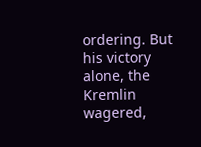ordering. But his victory alone, the Kremlin wagered,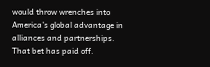would throw wrenches into America’s global advantage in alliances and partnerships. That bet has paid off.